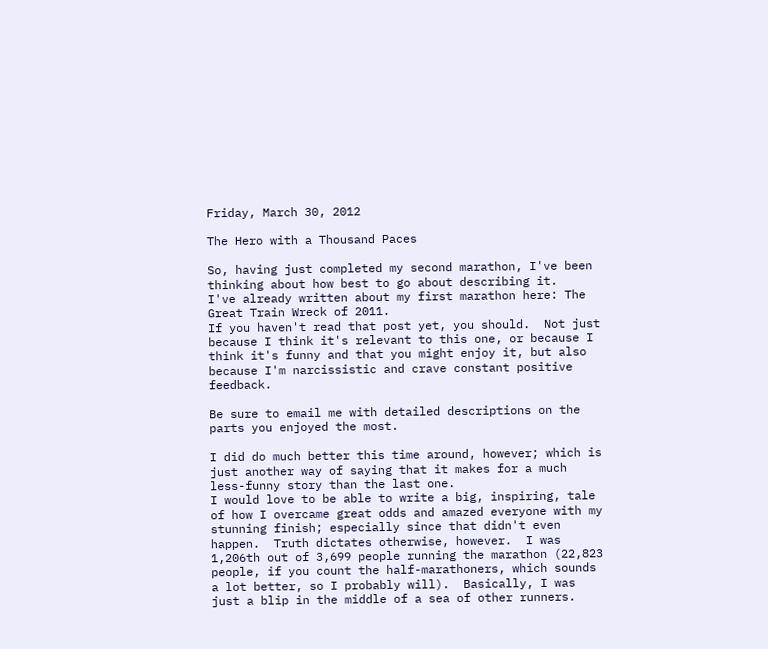Friday, March 30, 2012

The Hero with a Thousand Paces

So, having just completed my second marathon, I've been thinking about how best to go about describing it.
I've already written about my first marathon here: The Great Train Wreck of 2011.
If you haven't read that post yet, you should.  Not just because I think it's relevant to this one, or because I think it's funny and that you might enjoy it, but also because I'm narcissistic and crave constant positive feedback.

Be sure to email me with detailed descriptions on the parts you enjoyed the most.

I did do much better this time around, however; which is just another way of saying that it makes for a much less-funny story than the last one.
I would love to be able to write a big, inspiring, tale of how I overcame great odds and amazed everyone with my stunning finish; especially since that didn't even happen.  Truth dictates otherwise, however.  I was 1,206th out of 3,699 people running the marathon (22,823 people, if you count the half-marathoners, which sounds a lot better, so I probably will).  Basically, I was just a blip in the middle of a sea of other runners.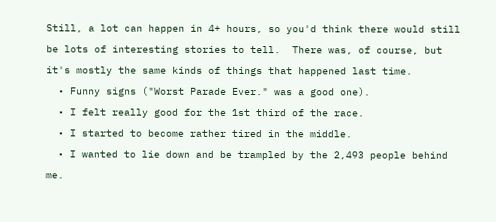Still, a lot can happen in 4+ hours, so you'd think there would still be lots of interesting stories to tell.  There was, of course, but it's mostly the same kinds of things that happened last time.
  • Funny signs ("Worst Parade Ever." was a good one).
  • I felt really good for the 1st third of the race.
  • I started to become rather tired in the middle.
  • I wanted to lie down and be trampled by the 2,493 people behind me.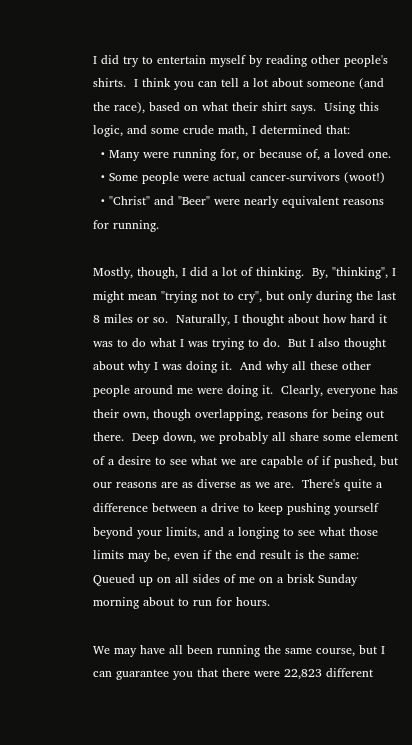I did try to entertain myself by reading other people's shirts.  I think you can tell a lot about someone (and the race), based on what their shirt says.  Using this logic, and some crude math, I determined that:
  • Many were running for, or because of, a loved one.
  • Some people were actual cancer-survivors (woot!)
  • "Christ" and "Beer" were nearly equivalent reasons for running.

Mostly, though, I did a lot of thinking.  By, "thinking", I might mean "trying not to cry", but only during the last 8 miles or so.  Naturally, I thought about how hard it was to do what I was trying to do.  But I also thought about why I was doing it.  And why all these other people around me were doing it.  Clearly, everyone has their own, though overlapping, reasons for being out there.  Deep down, we probably all share some element of a desire to see what we are capable of if pushed, but our reasons are as diverse as we are.  There's quite a difference between a drive to keep pushing yourself beyond your limits, and a longing to see what those limits may be, even if the end result is the same:  Queued up on all sides of me on a brisk Sunday morning about to run for hours.

We may have all been running the same course, but I can guarantee you that there were 22,823 different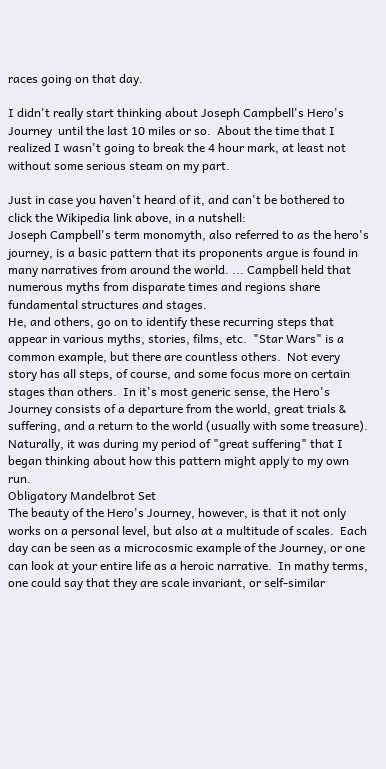races going on that day.

I didn't really start thinking about Joseph Campbell's Hero's Journey  until the last 10 miles or so.  About the time that I realized I wasn't going to break the 4 hour mark, at least not without some serious steam on my part.

Just in case you haven't heard of it, and can't be bothered to click the Wikipedia link above, in a nutshell:
Joseph Campbell's term monomyth, also referred to as the hero's journey, is a basic pattern that its proponents argue is found in many narratives from around the world. ... Campbell held that numerous myths from disparate times and regions share fundamental structures and stages.
He, and others, go on to identify these recurring steps that appear in various myths, stories, films, etc.  "Star Wars" is a common example, but there are countless others.  Not every story has all steps, of course, and some focus more on certain stages than others.  In it's most generic sense, the Hero's Journey consists of a departure from the world, great trials & suffering, and a return to the world (usually with some treasure).  Naturally, it was during my period of "great suffering" that I began thinking about how this pattern might apply to my own run.
Obligatory Mandelbrot Set
The beauty of the Hero's Journey, however, is that it not only works on a personal level, but also at a multitude of scales.  Each day can be seen as a microcosmic example of the Journey, or one can look at your entire life as a heroic narrative.  In mathy terms, one could say that they are scale invariant, or self-similar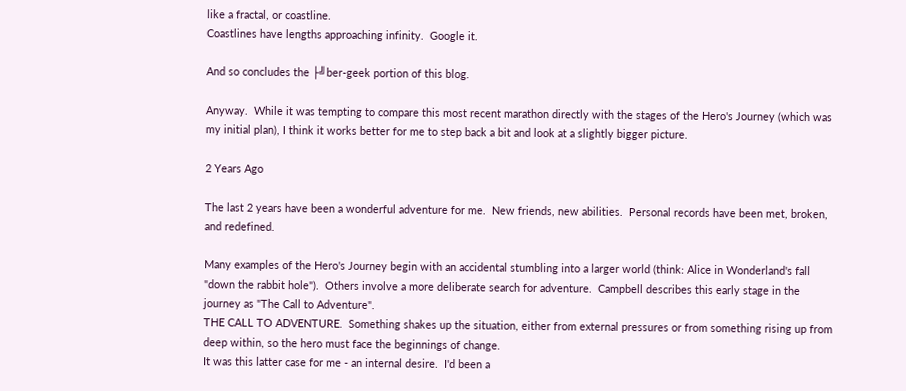like a fractal, or coastline.
Coastlines have lengths approaching infinity.  Google it.

And so concludes the ├╝ber-geek portion of this blog.

Anyway.  While it was tempting to compare this most recent marathon directly with the stages of the Hero's Journey (which was my initial plan), I think it works better for me to step back a bit and look at a slightly bigger picture.

2 Years Ago

The last 2 years have been a wonderful adventure for me.  New friends, new abilities.  Personal records have been met, broken, and redefined.

Many examples of the Hero's Journey begin with an accidental stumbling into a larger world (think: Alice in Wonderland's fall "down the rabbit hole").  Others involve a more deliberate search for adventure.  Campbell describes this early stage in the journey as "The Call to Adventure".
THE CALL TO ADVENTURE.  Something shakes up the situation, either from external pressures or from something rising up from deep within, so the hero must face the beginnings of change.
It was this latter case for me - an internal desire.  I'd been a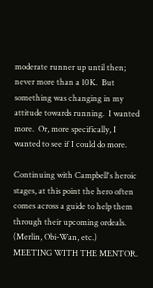moderate runner up until then; never more than a 10K.  But something was changing in my attitude towards running.  I wanted more.  Or, more specifically, I wanted to see if I could do more.

Continuing with Campbell's heroic stages, at this point the hero often comes across a guide to help them through their upcoming ordeals.  (Merlin, Obi-Wan, etc.)
MEETING WITH THE MENTOR.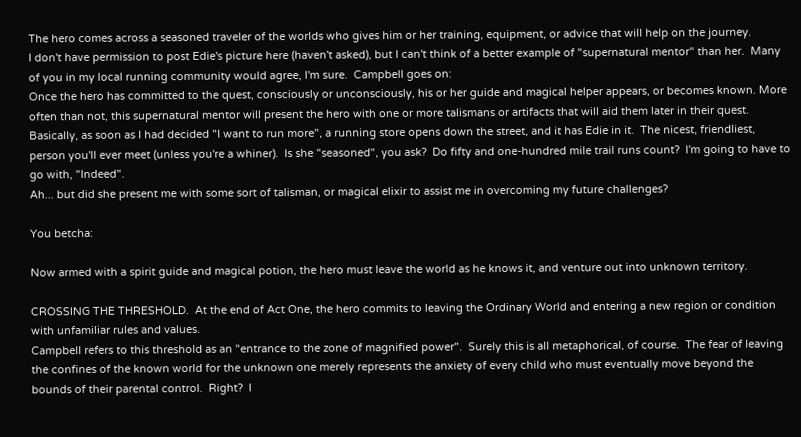The hero comes across a seasoned traveler of the worlds who gives him or her training, equipment, or advice that will help on the journey.
I don't have permission to post Edie's picture here (haven't asked), but I can't think of a better example of "supernatural mentor" than her.  Many of you in my local running community would agree, I'm sure.  Campbell goes on:
Once the hero has committed to the quest, consciously or unconsciously, his or her guide and magical helper appears, or becomes known. More often than not, this supernatural mentor will present the hero with one or more talismans or artifacts that will aid them later in their quest.
Basically, as soon as I had decided "I want to run more", a running store opens down the street, and it has Edie in it.  The nicest, friendliest, person you'll ever meet (unless you're a whiner).  Is she "seasoned", you ask?  Do fifty and one-hundred mile trail runs count?  I'm going to have to go with, "Indeed".
Ah... but did she present me with some sort of talisman, or magical elixir to assist me in overcoming my future challenges?

You betcha:

Now armed with a spirit guide and magical potion, the hero must leave the world as he knows it, and venture out into unknown territory.

CROSSING THE THRESHOLD.  At the end of Act One, the hero commits to leaving the Ordinary World and entering a new region or condition with unfamiliar rules and values.
Campbell refers to this threshold as an "entrance to the zone of magnified power".  Surely this is all metaphorical, of course.  The fear of leaving the confines of the known world for the unknown one merely represents the anxiety of every child who must eventually move beyond the bounds of their parental control.  Right?  I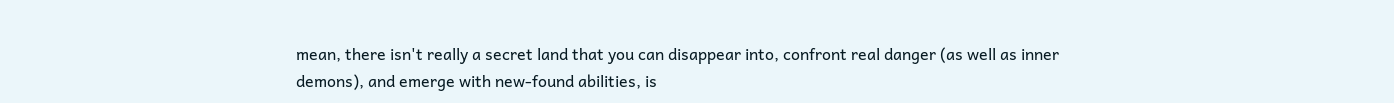mean, there isn't really a secret land that you can disappear into, confront real danger (as well as inner demons), and emerge with new-found abilities, is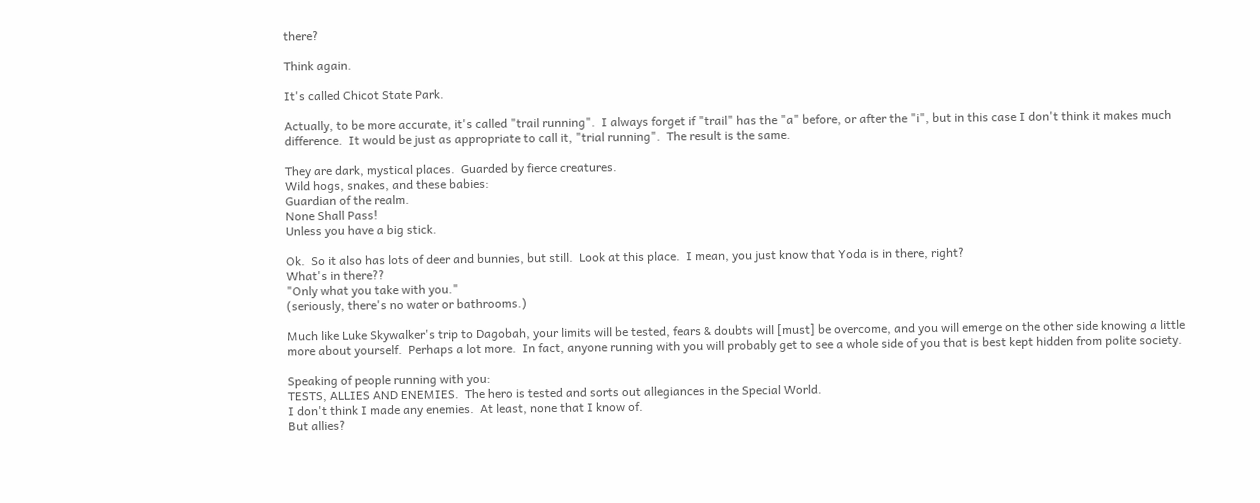there?

Think again.

It's called Chicot State Park.

Actually, to be more accurate, it's called "trail running".  I always forget if "trail" has the "a" before, or after the "i", but in this case I don't think it makes much difference.  It would be just as appropriate to call it, "trial running".  The result is the same.

They are dark, mystical places.  Guarded by fierce creatures.
Wild hogs, snakes, and these babies:
Guardian of the realm.
None Shall Pass!
Unless you have a big stick.

Ok.  So it also has lots of deer and bunnies, but still.  Look at this place.  I mean, you just know that Yoda is in there, right?
What's in there??
"Only what you take with you."
(seriously, there's no water or bathrooms.)

Much like Luke Skywalker's trip to Dagobah, your limits will be tested, fears & doubts will [must] be overcome, and you will emerge on the other side knowing a little more about yourself.  Perhaps a lot more.  In fact, anyone running with you will probably get to see a whole side of you that is best kept hidden from polite society.

Speaking of people running with you:
TESTS, ALLIES AND ENEMIES.  The hero is tested and sorts out allegiances in the Special World.
I don't think I made any enemies.  At least, none that I know of.
But allies?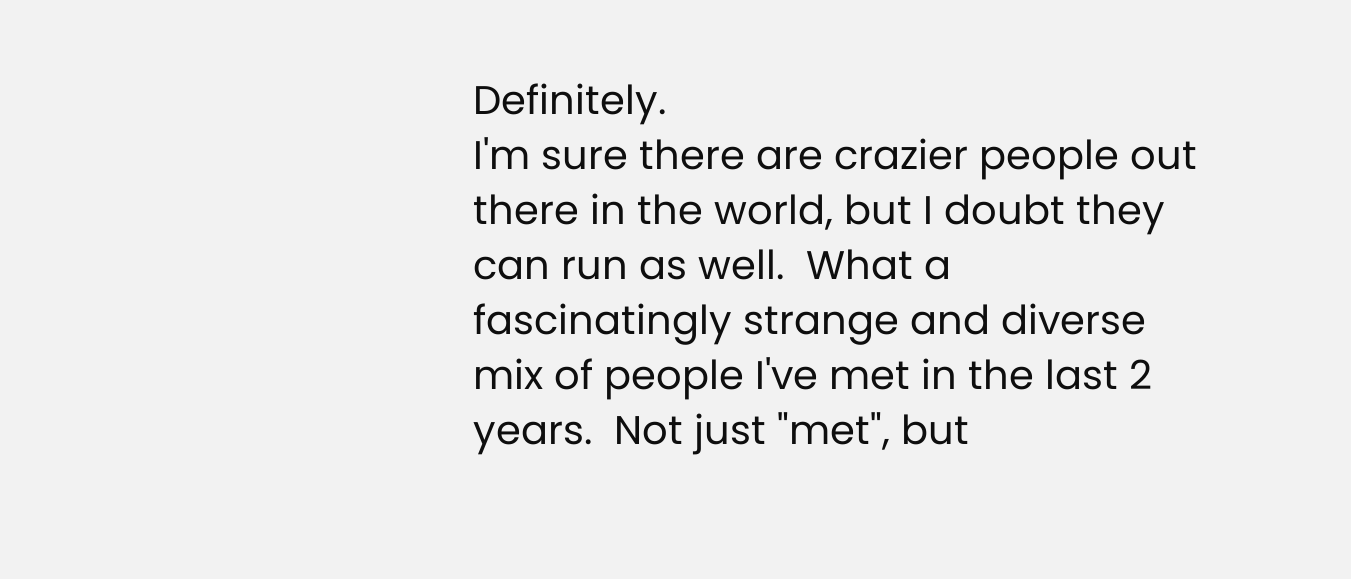Definitely.
I'm sure there are crazier people out there in the world, but I doubt they can run as well.  What a fascinatingly strange and diverse mix of people I've met in the last 2 years.  Not just "met", but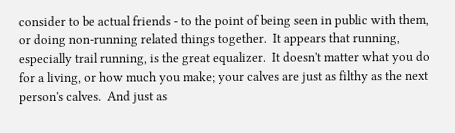consider to be actual friends - to the point of being seen in public with them, or doing non-running related things together.  It appears that running, especially trail running, is the great equalizer.  It doesn't matter what you do for a living, or how much you make; your calves are just as filthy as the next person's calves.  And just as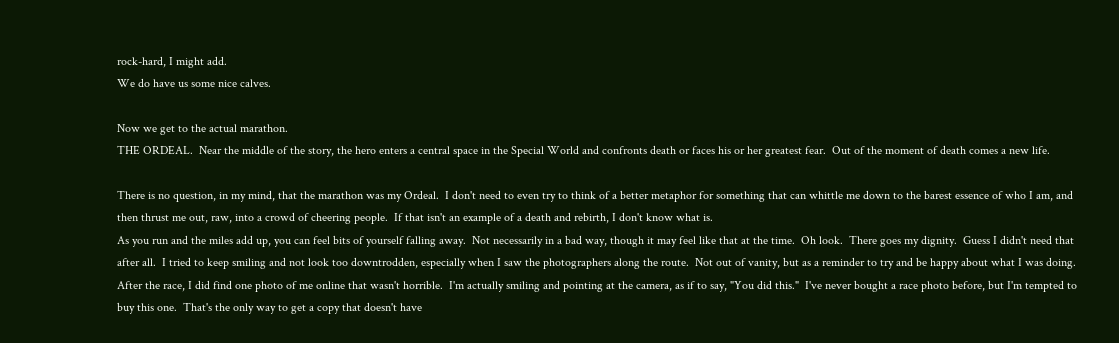rock-hard, I might add.
We do have us some nice calves.

Now we get to the actual marathon.
THE ORDEAL.  Near the middle of the story, the hero enters a central space in the Special World and confronts death or faces his or her greatest fear.  Out of the moment of death comes a new life.

There is no question, in my mind, that the marathon was my Ordeal.  I don't need to even try to think of a better metaphor for something that can whittle me down to the barest essence of who I am, and then thrust me out, raw, into a crowd of cheering people.  If that isn't an example of a death and rebirth, I don't know what is.
As you run and the miles add up, you can feel bits of yourself falling away.  Not necessarily in a bad way, though it may feel like that at the time.  Oh look.  There goes my dignity.  Guess I didn't need that after all.  I tried to keep smiling and not look too downtrodden, especially when I saw the photographers along the route.  Not out of vanity, but as a reminder to try and be happy about what I was doing.
After the race, I did find one photo of me online that wasn't horrible.  I'm actually smiling and pointing at the camera, as if to say, "You did this."  I've never bought a race photo before, but I'm tempted to buy this one.  That's the only way to get a copy that doesn't have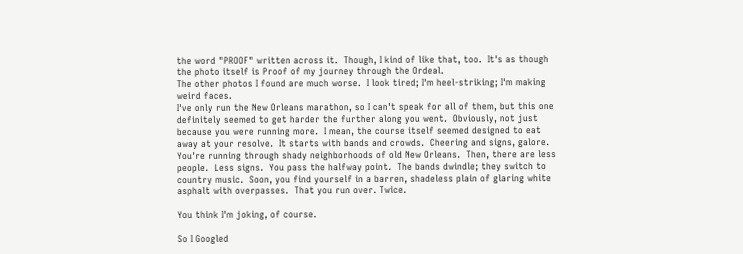the word "PROOF" written across it.  Though, I kind of like that, too.  It's as though the photo itself is Proof of my journey through the Ordeal.
The other photos I found are much worse.  I look tired; I'm heel-striking; I'm making weird faces.
I've only run the New Orleans marathon, so I can't speak for all of them, but this one definitely seemed to get harder the further along you went.  Obviously, not just because you were running more.  I mean, the course itself seemed designed to eat away at your resolve.  It starts with bands and crowds.  Cheering and signs, galore.  You're running through shady neighborhoods of old New Orleans.  Then, there are less people.  Less signs.  You pass the halfway point.  The bands dwindle; they switch to country music.  Soon, you find yourself in a barren, shadeless plain of glaring white asphalt with overpasses.  That you run over. Twice.

You think I'm joking, of course.

So I Googled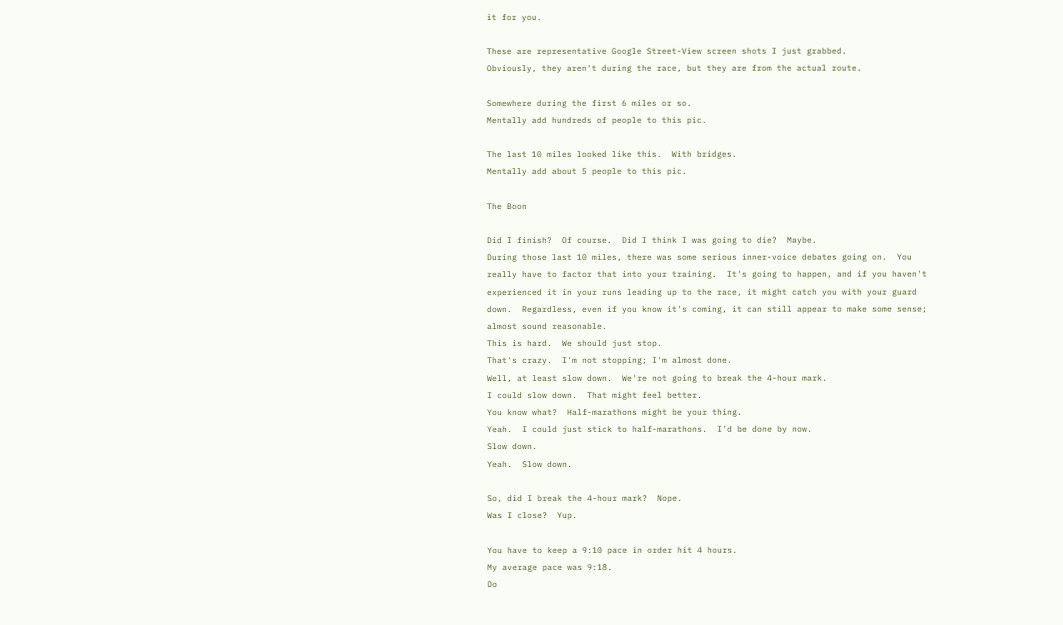it for you.

These are representative Google Street-View screen shots I just grabbed.
Obviously, they aren't during the race, but they are from the actual route.

Somewhere during the first 6 miles or so.
Mentally add hundreds of people to this pic.

The last 10 miles looked like this.  With bridges.
Mentally add about 5 people to this pic.

The Boon

Did I finish?  Of course.  Did I think I was going to die?  Maybe.
During those last 10 miles, there was some serious inner-voice debates going on.  You really have to factor that into your training.  It's going to happen, and if you haven't experienced it in your runs leading up to the race, it might catch you with your guard down.  Regardless, even if you know it's coming, it can still appear to make some sense; almost sound reasonable.
This is hard.  We should just stop.
That's crazy.  I'm not stopping; I'm almost done.
Well, at least slow down.  We're not going to break the 4-hour mark.
I could slow down.  That might feel better.
You know what?  Half-marathons might be your thing.
Yeah.  I could just stick to half-marathons.  I'd be done by now.
Slow down.
Yeah.  Slow down.

So, did I break the 4-hour mark?  Nope.
Was I close?  Yup.

You have to keep a 9:10 pace in order hit 4 hours.
My average pace was 9:18.
Do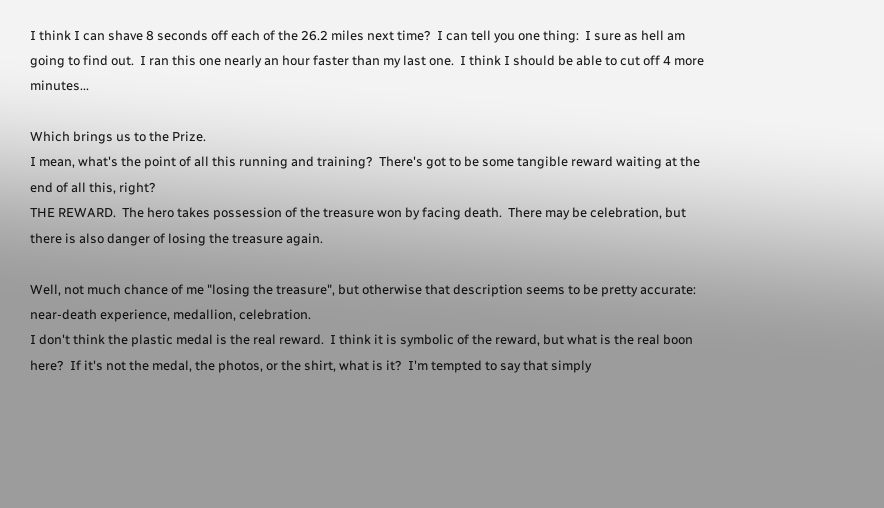I think I can shave 8 seconds off each of the 26.2 miles next time?  I can tell you one thing:  I sure as hell am going to find out.  I ran this one nearly an hour faster than my last one.  I think I should be able to cut off 4 more minutes...

Which brings us to the Prize.
I mean, what's the point of all this running and training?  There's got to be some tangible reward waiting at the end of all this, right?
THE REWARD.  The hero takes possession of the treasure won by facing death.  There may be celebration, but there is also danger of losing the treasure again.

Well, not much chance of me "losing the treasure", but otherwise that description seems to be pretty accurate: near-death experience, medallion, celebration.
I don't think the plastic medal is the real reward.  I think it is symbolic of the reward, but what is the real boon here?  If it's not the medal, the photos, or the shirt, what is it?  I'm tempted to say that simply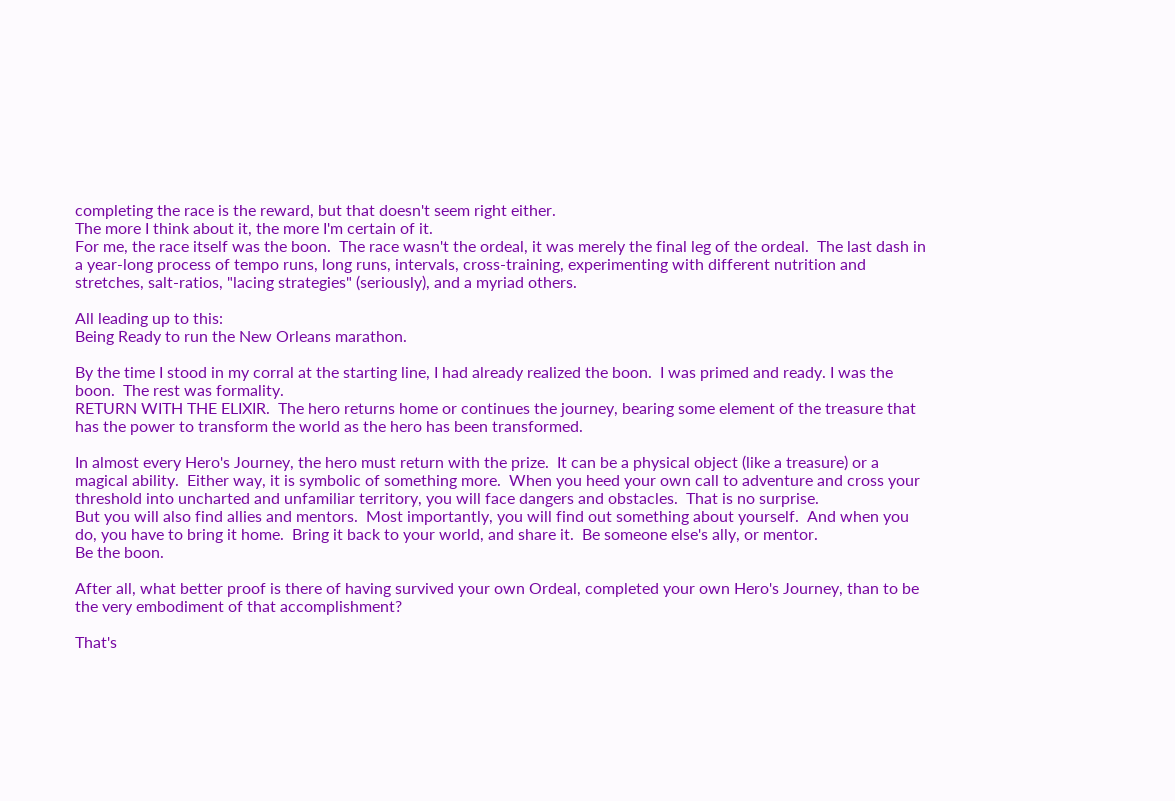completing the race is the reward, but that doesn't seem right either.
The more I think about it, the more I'm certain of it.
For me, the race itself was the boon.  The race wasn't the ordeal, it was merely the final leg of the ordeal.  The last dash in a year-long process of tempo runs, long runs, intervals, cross-training, experimenting with different nutrition and stretches, salt-ratios, "lacing strategies" (seriously), and a myriad others.

All leading up to this:
Being Ready to run the New Orleans marathon.

By the time I stood in my corral at the starting line, I had already realized the boon.  I was primed and ready. I was the boon.  The rest was formality.
RETURN WITH THE ELIXIR.  The hero returns home or continues the journey, bearing some element of the treasure that has the power to transform the world as the hero has been transformed.

In almost every Hero's Journey, the hero must return with the prize.  It can be a physical object (like a treasure) or a magical ability.  Either way, it is symbolic of something more.  When you heed your own call to adventure and cross your threshold into uncharted and unfamiliar territory, you will face dangers and obstacles.  That is no surprise.
But you will also find allies and mentors.  Most importantly, you will find out something about yourself.  And when you do, you have to bring it home.  Bring it back to your world, and share it.  Be someone else's ally, or mentor.
Be the boon.

After all, what better proof is there of having survived your own Ordeal, completed your own Hero's Journey, than to be the very embodiment of that accomplishment?

That's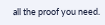all the proof you need.